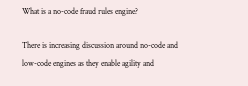What is a no-code fraud rules engine?

There is increasing discussion around no-code and low-code engines as they enable agility and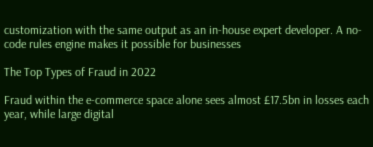customization with the same output as an in-house expert developer. A no-code rules engine makes it possible for businesses

The Top Types of Fraud in 2022

Fraud within the e-commerce space alone sees almost £17.5bn in losses each year, while large digital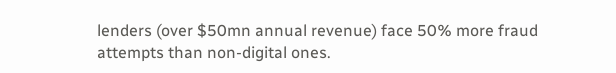lenders (over $50mn annual revenue) face 50% more fraud attempts than non-digital ones.